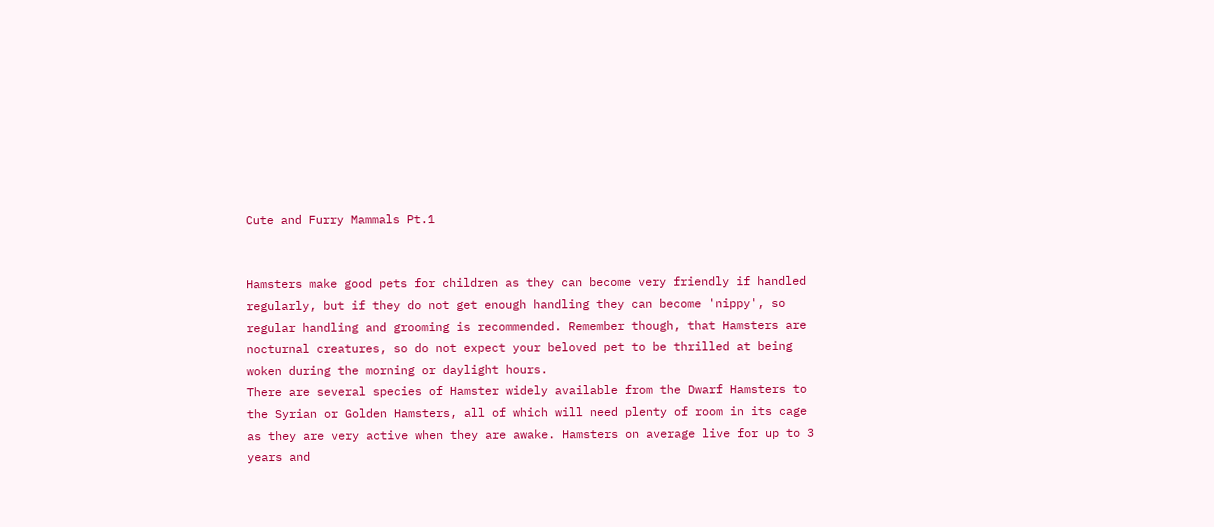Cute and Furry Mammals Pt.1


Hamsters make good pets for children as they can become very friendly if handled regularly, but if they do not get enough handling they can become 'nippy', so regular handling and grooming is recommended. Remember though, that Hamsters are nocturnal creatures, so do not expect your beloved pet to be thrilled at being woken during the morning or daylight hours.
There are several species of Hamster widely available from the Dwarf Hamsters to the Syrian or Golden Hamsters, all of which will need plenty of room in its cage as they are very active when they are awake. Hamsters on average live for up to 3 years and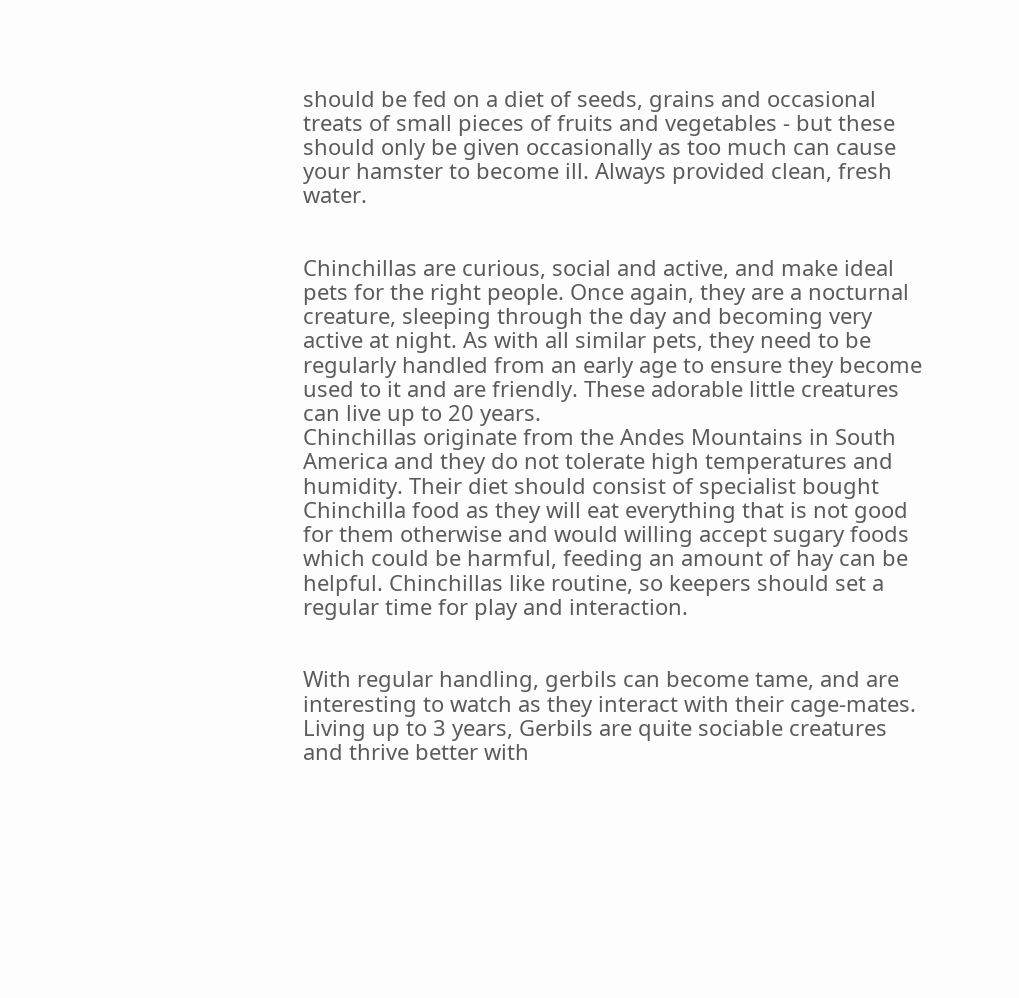should be fed on a diet of seeds, grains and occasional treats of small pieces of fruits and vegetables - but these should only be given occasionally as too much can cause your hamster to become ill. Always provided clean, fresh water.


Chinchillas are curious, social and active, and make ideal pets for the right people. Once again, they are a nocturnal creature, sleeping through the day and becoming very active at night. As with all similar pets, they need to be regularly handled from an early age to ensure they become used to it and are friendly. These adorable little creatures can live up to 20 years.
Chinchillas originate from the Andes Mountains in South America and they do not tolerate high temperatures and humidity. Their diet should consist of specialist bought Chinchilla food as they will eat everything that is not good for them otherwise and would willing accept sugary foods which could be harmful, feeding an amount of hay can be helpful. Chinchillas like routine, so keepers should set a regular time for play and interaction.


With regular handling, gerbils can become tame, and are interesting to watch as they interact with their cage-mates. Living up to 3 years, Gerbils are quite sociable creatures and thrive better with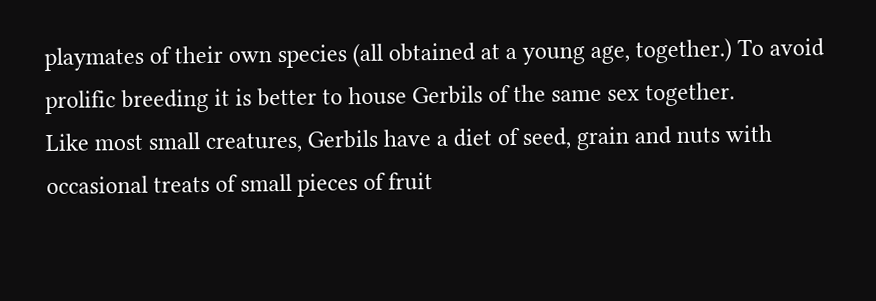playmates of their own species (all obtained at a young age, together.) To avoid prolific breeding it is better to house Gerbils of the same sex together.
Like most small creatures, Gerbils have a diet of seed, grain and nuts with occasional treats of small pieces of fruit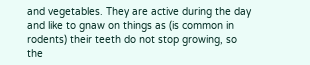and vegetables. They are active during the day and like to gnaw on things as (is common in rodents) their teeth do not stop growing, so the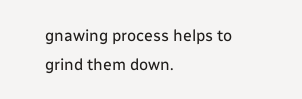gnawing process helps to grind them down.